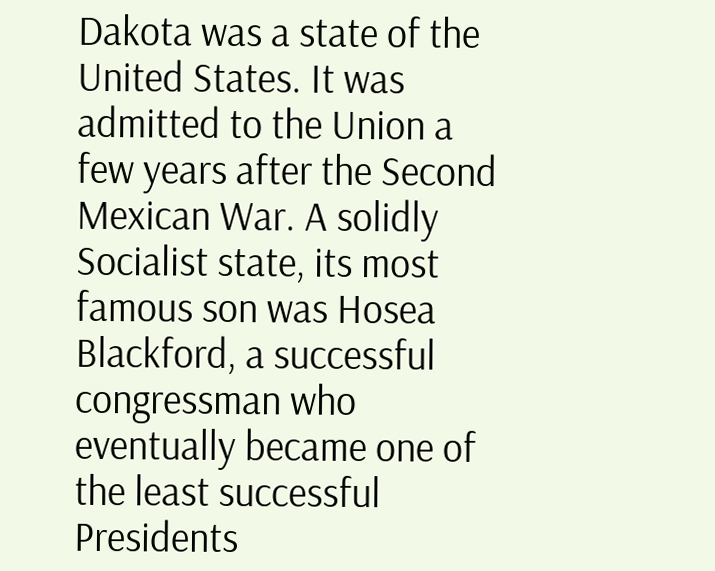Dakota was a state of the United States. It was admitted to the Union a few years after the Second Mexican War. A solidly Socialist state, its most famous son was Hosea Blackford, a successful congressman who eventually became one of the least successful Presidents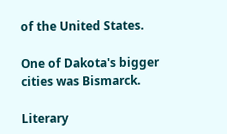of the United States.

One of Dakota's bigger cities was Bismarck.

Literary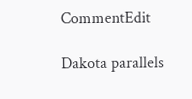CommentEdit

Dakota parallels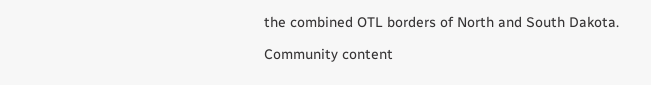the combined OTL borders of North and South Dakota.

Community content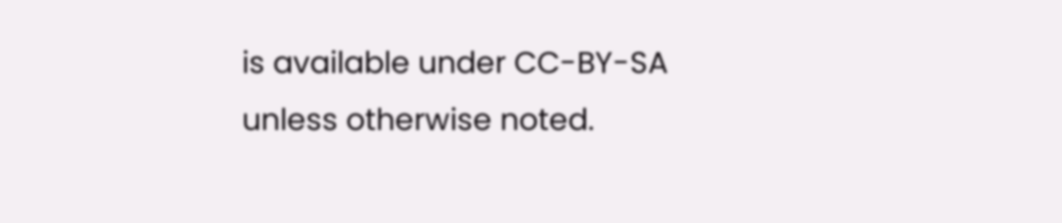is available under CC-BY-SA unless otherwise noted.